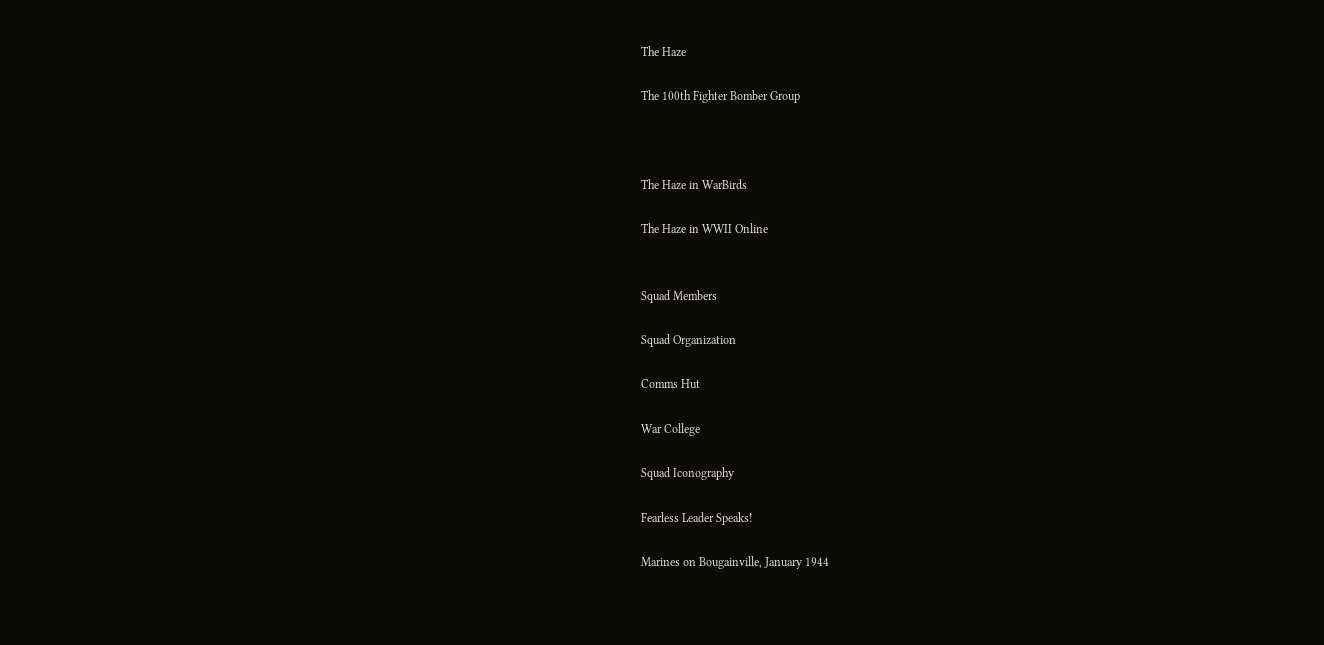The Haze

The 100th Fighter Bomber Group



The Haze in WarBirds

The Haze in WWII Online


Squad Members

Squad Organization

Comms Hut

War College

Squad Iconography

Fearless Leader Speaks!

Marines on Bougainville, January 1944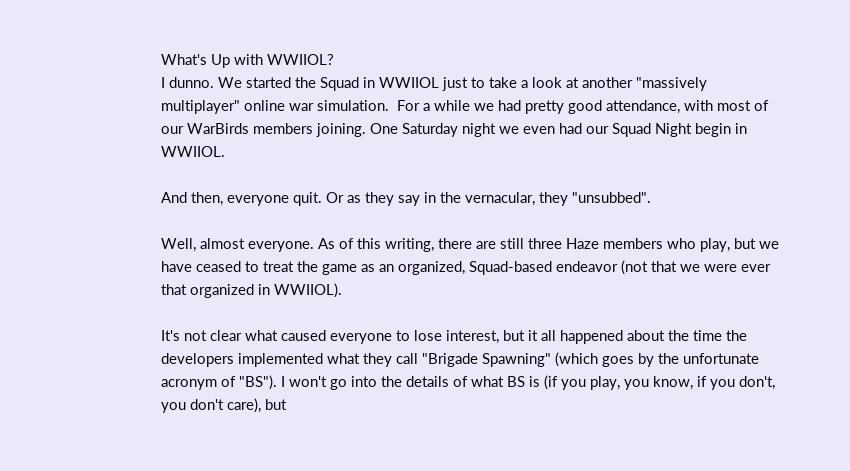What's Up with WWIIOL?
I dunno. We started the Squad in WWIIOL just to take a look at another "massively multiplayer" online war simulation.  For a while we had pretty good attendance, with most of our WarBirds members joining. One Saturday night we even had our Squad Night begin in WWIIOL.

And then, everyone quit. Or as they say in the vernacular, they "unsubbed".

Well, almost everyone. As of this writing, there are still three Haze members who play, but we have ceased to treat the game as an organized, Squad-based endeavor (not that we were ever that organized in WWIIOL).

It's not clear what caused everyone to lose interest, but it all happened about the time the developers implemented what they call "Brigade Spawning" (which goes by the unfortunate acronym of "BS"). I won't go into the details of what BS is (if you play, you know, if you don't, you don't care), but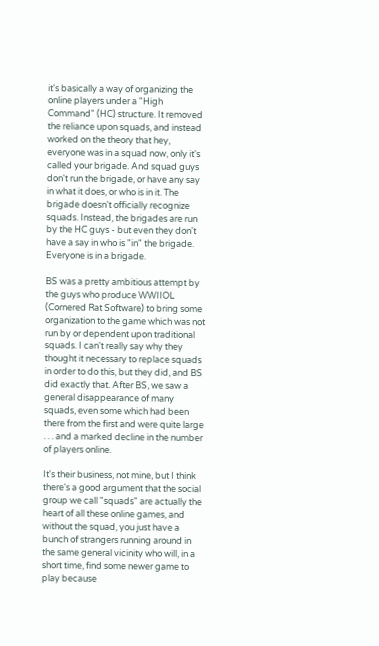it's basically a way of organizing the online players under a "High Command" (HC) structure. It removed the reliance upon squads, and instead worked on the theory that hey, everyone was in a squad now, only it's called your brigade. And squad guys don't run the brigade, or have any say in what it does, or who is in it. The brigade doesn't officially recognize squads. Instead, the brigades are run by the HC guys - but even they don't have a say in who is "in" the brigade. Everyone is in a brigade.

BS was a pretty ambitious attempt by the guys who produce WWIIOL (Cornered Rat Software) to bring some organization to the game which was not run by or dependent upon traditional squads. I can't really say why they thought it necessary to replace squads in order to do this, but they did, and BS did exactly that. After BS, we saw a general disappearance of many squads, even some which had been there from the first and were quite large . . . and a marked decline in the number of players online.

It's their business, not mine, but I think there's a good argument that the social group we call "squads" are actually the heart of all these online games, and without the squad, you just have a bunch of strangers running around in the same general vicinity who will, in a short time, find some newer game to play because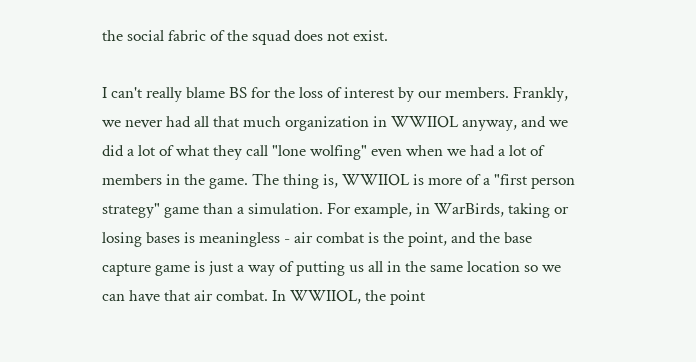the social fabric of the squad does not exist.

I can't really blame BS for the loss of interest by our members. Frankly, we never had all that much organization in WWIIOL anyway, and we did a lot of what they call "lone wolfing" even when we had a lot of members in the game. The thing is, WWIIOL is more of a "first person strategy" game than a simulation. For example, in WarBirds, taking or losing bases is meaningless - air combat is the point, and the base capture game is just a way of putting us all in the same location so we can have that air combat. In WWIIOL, the point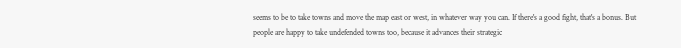seems to be to take towns and move the map east or west, in whatever way you can. If there's a good fight, that's a bonus. But people are happy to take undefended towns too, because it advances their strategic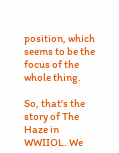position, which seems to be the focus of the whole thing.

So, that's the story of The Haze in WWIIOL. We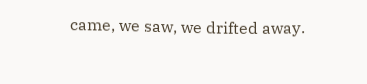came, we saw, we drifted away.